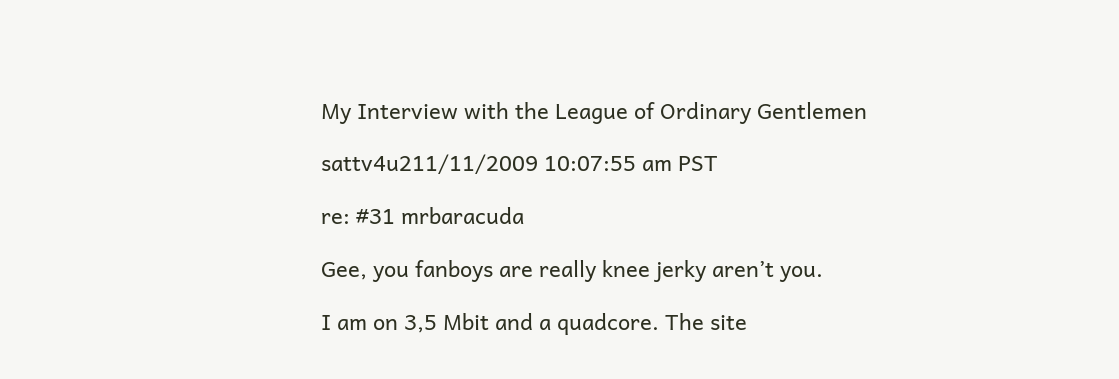My Interview with the League of Ordinary Gentlemen

sattv4u211/11/2009 10:07:55 am PST

re: #31 mrbaracuda

Gee, you fanboys are really knee jerky aren’t you.

I am on 3,5 Mbit and a quadcore. The site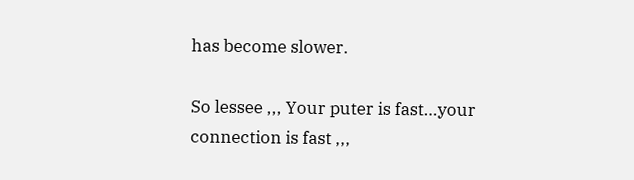has become slower.

So lessee ,,, Your puter is fast…your connection is fast ,,,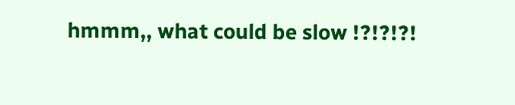hmmm,, what could be slow !?!?!?!